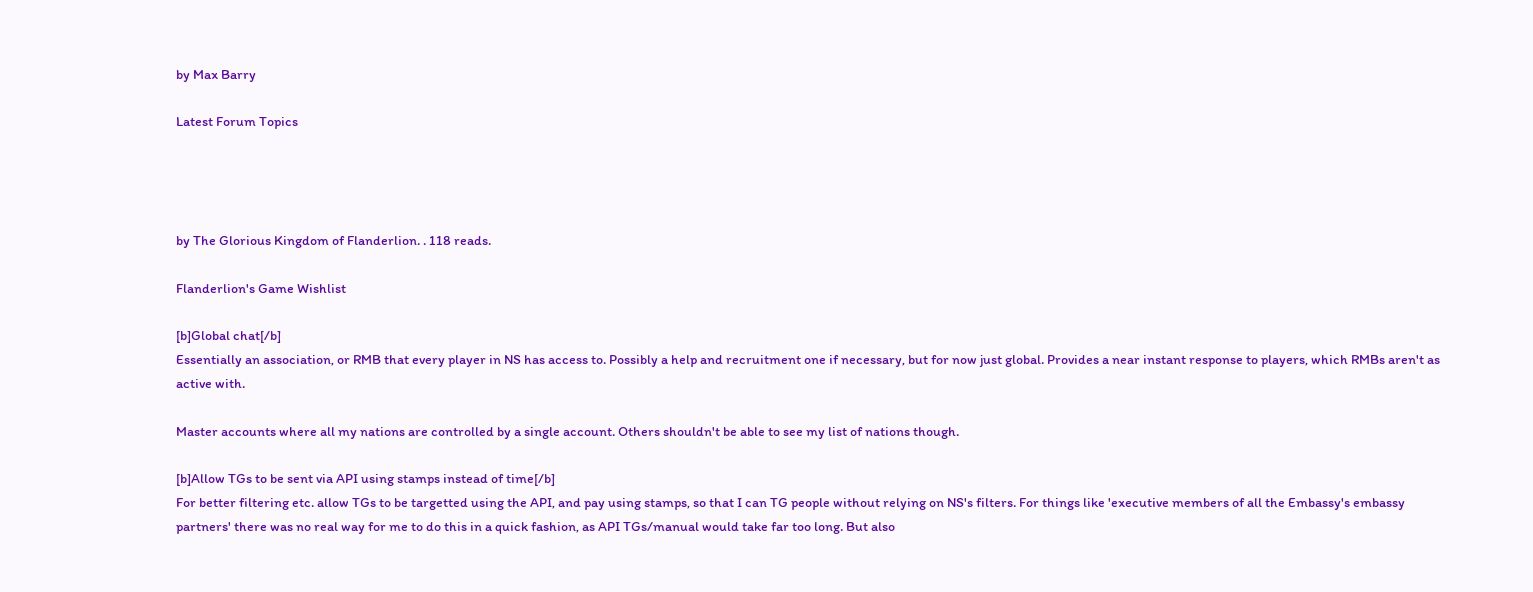by Max Barry

Latest Forum Topics




by The Glorious Kingdom of Flanderlion. . 118 reads.

Flanderlion's Game Wishlist

[b]Global chat[/b]
Essentially an association, or RMB that every player in NS has access to. Possibly a help and recruitment one if necessary, but for now just global. Provides a near instant response to players, which RMBs aren't as active with.

Master accounts where all my nations are controlled by a single account. Others shouldn't be able to see my list of nations though.

[b]Allow TGs to be sent via API using stamps instead of time[/b]
For better filtering etc. allow TGs to be targetted using the API, and pay using stamps, so that I can TG people without relying on NS's filters. For things like 'executive members of all the Embassy's embassy partners' there was no real way for me to do this in a quick fashion, as API TGs/manual would take far too long. But also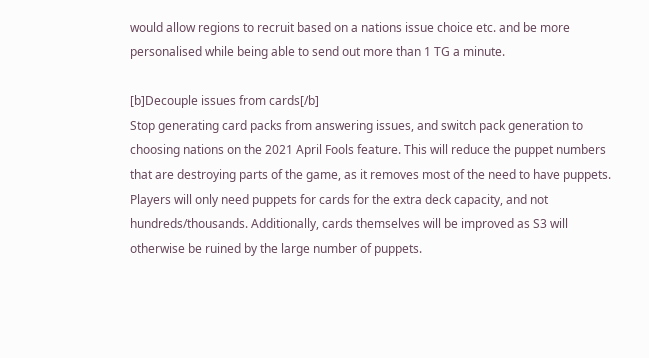would allow regions to recruit based on a nations issue choice etc. and be more personalised while being able to send out more than 1 TG a minute.

[b]Decouple issues from cards[/b]
Stop generating card packs from answering issues, and switch pack generation to choosing nations on the 2021 April Fools feature. This will reduce the puppet numbers that are destroying parts of the game, as it removes most of the need to have puppets. Players will only need puppets for cards for the extra deck capacity, and not hundreds/thousands. Additionally, cards themselves will be improved as S3 will otherwise be ruined by the large number of puppets.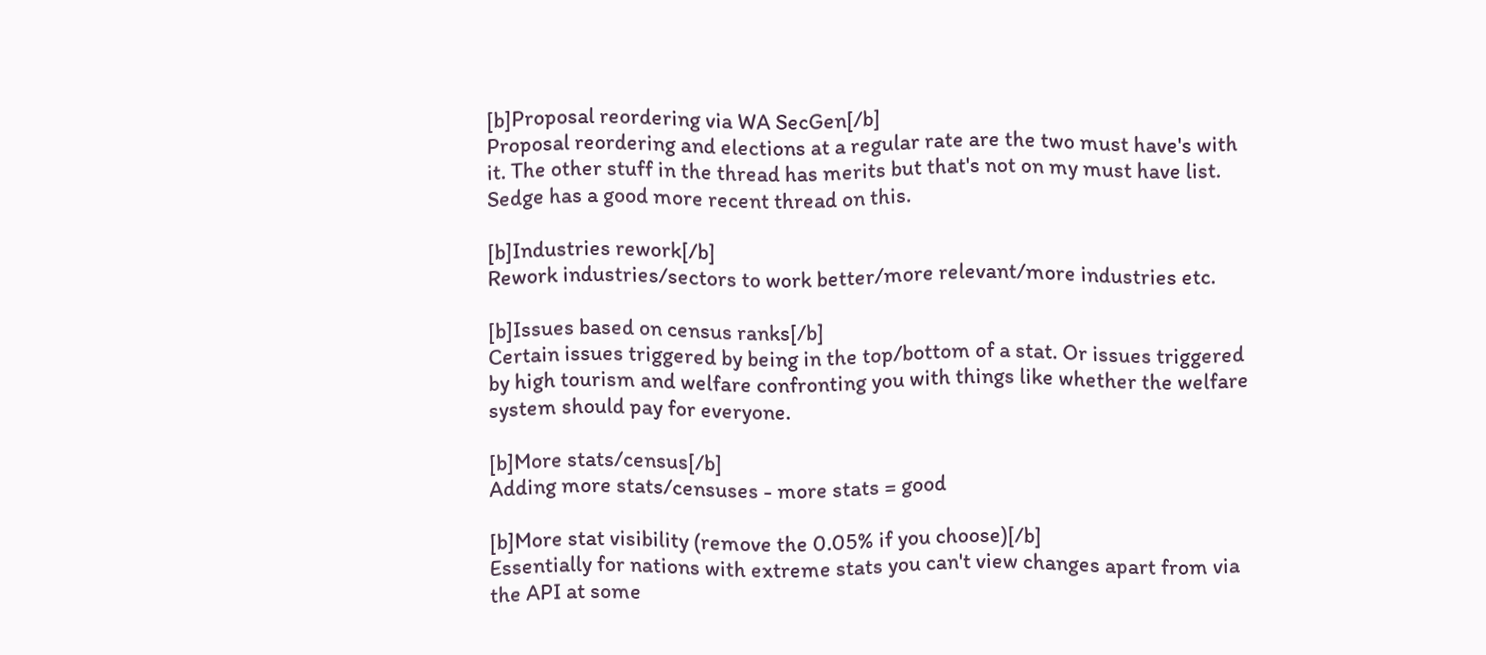[b]Proposal reordering via WA SecGen[/b]
Proposal reordering and elections at a regular rate are the two must have's with it. The other stuff in the thread has merits but that's not on my must have list. Sedge has a good more recent thread on this.

[b]Industries rework[/b]
Rework industries/sectors to work better/more relevant/more industries etc.

[b]Issues based on census ranks[/b]
Certain issues triggered by being in the top/bottom of a stat. Or issues triggered by high tourism and welfare confronting you with things like whether the welfare system should pay for everyone.

[b]More stats/census[/b]
Adding more stats/censuses - more stats = good

[b]More stat visibility (remove the 0.05% if you choose)[/b]
Essentially for nations with extreme stats you can't view changes apart from via the API at some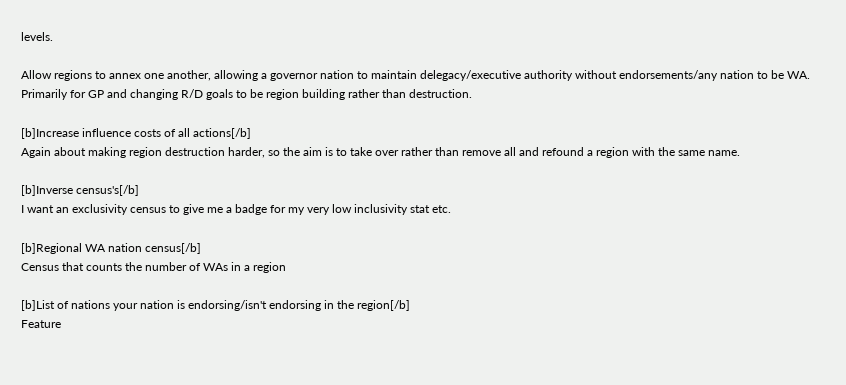levels.

Allow regions to annex one another, allowing a governor nation to maintain delegacy/executive authority without endorsements/any nation to be WA. Primarily for GP and changing R/D goals to be region building rather than destruction.

[b]Increase influence costs of all actions[/b]
Again about making region destruction harder, so the aim is to take over rather than remove all and refound a region with the same name.

[b]Inverse census's[/b]
I want an exclusivity census to give me a badge for my very low inclusivity stat etc.

[b]Regional WA nation census[/b]
Census that counts the number of WAs in a region

[b]List of nations your nation is endorsing/isn't endorsing in the region[/b]
Feature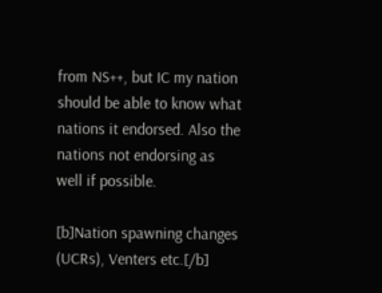from NS++, but IC my nation should be able to know what nations it endorsed. Also the nations not endorsing as well if possible.

[b]Nation spawning changes (UCRs), Venters etc.[/b]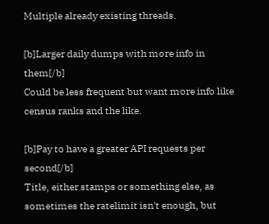Multiple already existing threads.

[b]Larger daily dumps with more info in them[/b]
Could be less frequent but want more info like census ranks and the like.

[b]Pay to have a greater API requests per second[/b]
Title, either stamps or something else, as sometimes the ratelimit isn't enough, but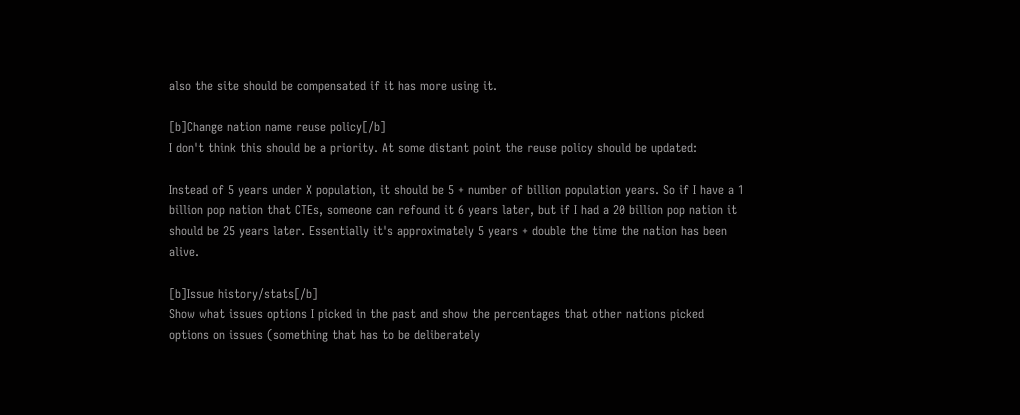also the site should be compensated if it has more using it.

[b]Change nation name reuse policy[/b]
I don't think this should be a priority. At some distant point the reuse policy should be updated:

Instead of 5 years under X population, it should be 5 + number of billion population years. So if I have a 1 billion pop nation that CTEs, someone can refound it 6 years later, but if I had a 20 billion pop nation it should be 25 years later. Essentially it's approximately 5 years + double the time the nation has been alive.

[b]Issue history/stats[/b]
Show what issues options I picked in the past and show the percentages that other nations picked options on issues (something that has to be deliberately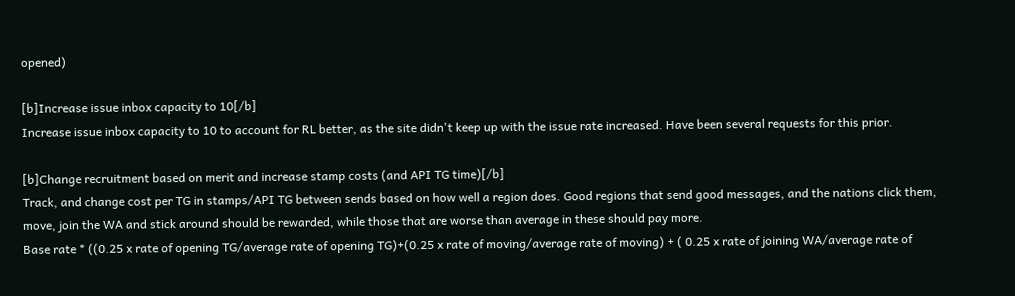opened)

[b]Increase issue inbox capacity to 10[/b]
Increase issue inbox capacity to 10 to account for RL better, as the site didn't keep up with the issue rate increased. Have been several requests for this prior.

[b]Change recruitment based on merit and increase stamp costs (and API TG time)[/b]
Track, and change cost per TG in stamps/API TG between sends based on how well a region does. Good regions that send good messages, and the nations click them, move, join the WA and stick around should be rewarded, while those that are worse than average in these should pay more.
Base rate * ((0.25 x rate of opening TG/average rate of opening TG)+(0.25 x rate of moving/average rate of moving) + ( 0.25 x rate of joining WA/average rate of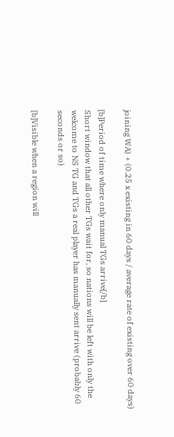joining WA) + (0.25 x existing in 60 days / average rate of existing over 60 days)

[b]Period of time where only manual TGs arrive[/b]
Short window that all other TGs wait for, so nations will be left with only the welcome to NS TG and TGs a real player has manually sent arrive (probably 60 seconds or so)

[b]Visible when a region will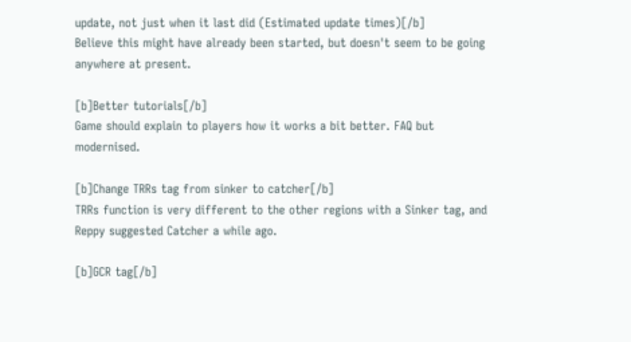update, not just when it last did (Estimated update times)[/b]
Believe this might have already been started, but doesn't seem to be going anywhere at present.

[b]Better tutorials[/b]
Game should explain to players how it works a bit better. FAQ but modernised.

[b]Change TRRs tag from sinker to catcher[/b]
TRRs function is very different to the other regions with a Sinker tag, and Reppy suggested Catcher a while ago.

[b]GCR tag[/b]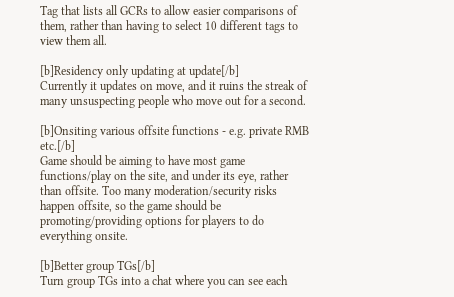Tag that lists all GCRs to allow easier comparisons of them, rather than having to select 10 different tags to view them all.

[b]Residency only updating at update[/b]
Currently it updates on move, and it ruins the streak of many unsuspecting people who move out for a second.

[b]Onsiting various offsite functions - e.g. private RMB etc.[/b]
Game should be aiming to have most game functions/play on the site, and under its eye, rather than offsite. Too many moderation/security risks happen offsite, so the game should be promoting/providing options for players to do everything onsite.

[b]Better group TGs[/b]
Turn group TGs into a chat where you can see each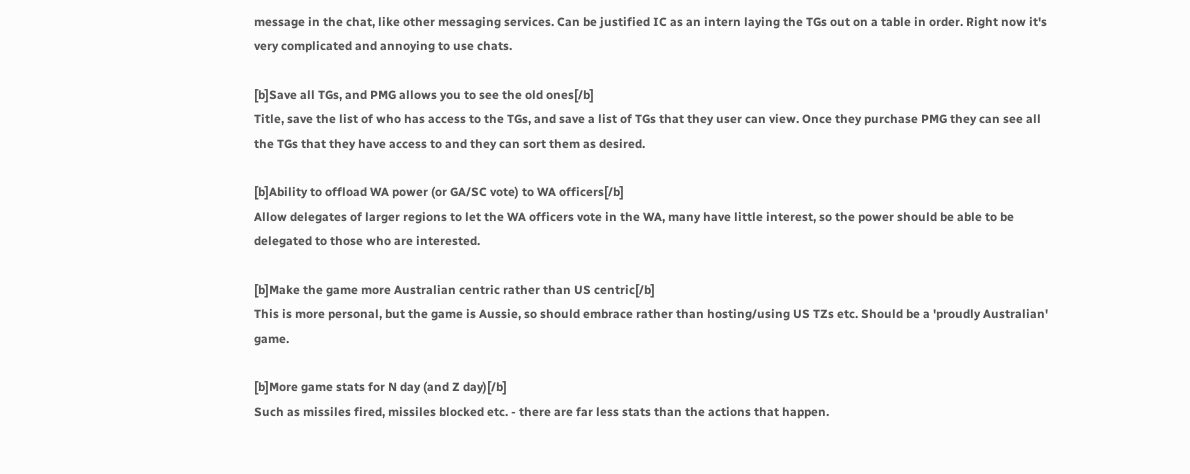message in the chat, like other messaging services. Can be justified IC as an intern laying the TGs out on a table in order. Right now it's very complicated and annoying to use chats.

[b]Save all TGs, and PMG allows you to see the old ones[/b]
Title, save the list of who has access to the TGs, and save a list of TGs that they user can view. Once they purchase PMG they can see all the TGs that they have access to and they can sort them as desired.

[b]Ability to offload WA power (or GA/SC vote) to WA officers[/b]
Allow delegates of larger regions to let the WA officers vote in the WA, many have little interest, so the power should be able to be delegated to those who are interested.

[b]Make the game more Australian centric rather than US centric[/b]
This is more personal, but the game is Aussie, so should embrace rather than hosting/using US TZs etc. Should be a 'proudly Australian' game.

[b]More game stats for N day (and Z day)[/b]
Such as missiles fired, missiles blocked etc. - there are far less stats than the actions that happen.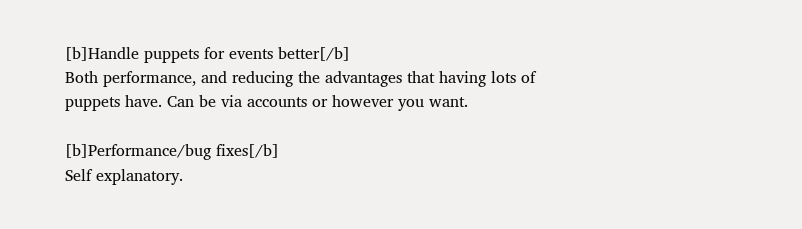[b]Handle puppets for events better[/b]
Both performance, and reducing the advantages that having lots of puppets have. Can be via accounts or however you want.

[b]Performance/bug fixes[/b]
Self explanatory.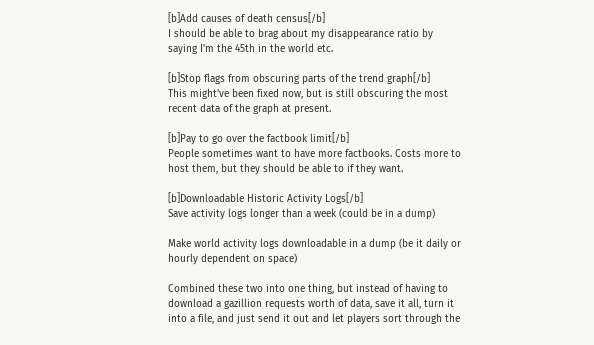[b]Add causes of death census[/b]
I should be able to brag about my disappearance ratio by saying I'm the 45th in the world etc.

[b]Stop flags from obscuring parts of the trend graph[/b]
This might've been fixed now, but is still obscuring the most recent data of the graph at present.

[b]Pay to go over the factbook limit[/b]
People sometimes want to have more factbooks. Costs more to host them, but they should be able to if they want.

[b]Downloadable Historic Activity Logs[/b]
Save activity logs longer than a week (could be in a dump)

Make world activity logs downloadable in a dump (be it daily or hourly dependent on space)

Combined these two into one thing, but instead of having to download a gazillion requests worth of data, save it all, turn it into a file, and just send it out and let players sort through the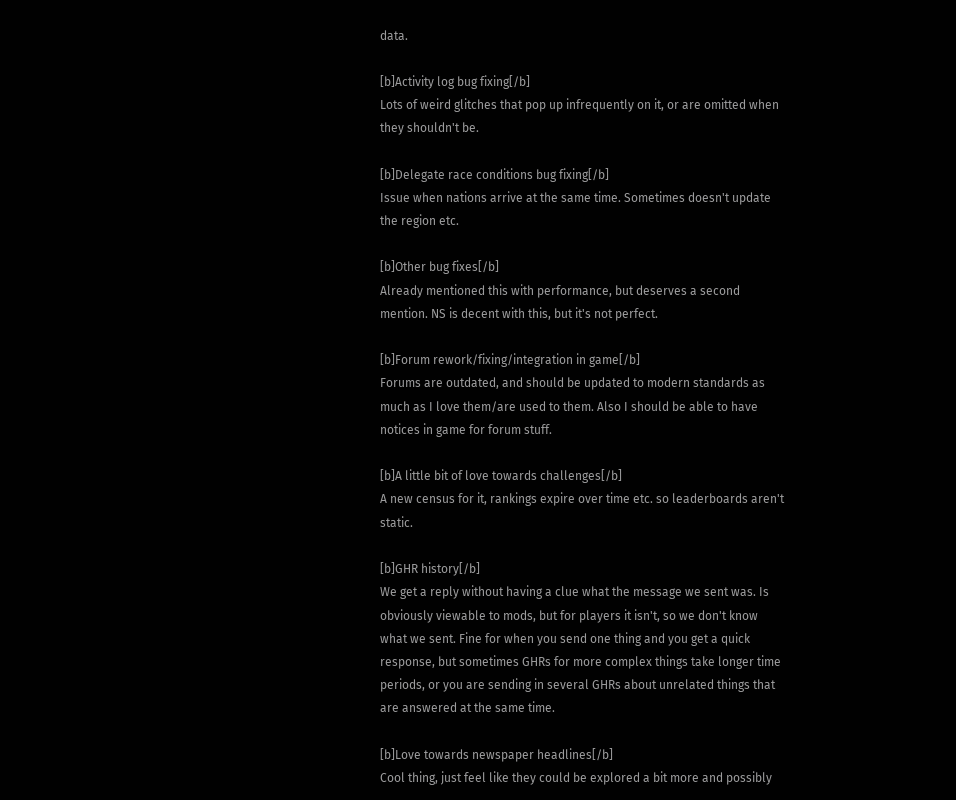data.

[b]Activity log bug fixing[/b]
Lots of weird glitches that pop up infrequently on it, or are omitted when they shouldn't be.

[b]Delegate race conditions bug fixing[/b]
Issue when nations arrive at the same time. Sometimes doesn't update the region etc.

[b]Other bug fixes[/b]
Already mentioned this with performance, but deserves a second mention. NS is decent with this, but it's not perfect.

[b]Forum rework/fixing/integration in game[/b]
Forums are outdated, and should be updated to modern standards as much as I love them/are used to them. Also I should be able to have notices in game for forum stuff.

[b]A little bit of love towards challenges[/b]
A new census for it, rankings expire over time etc. so leaderboards aren't static.

[b]GHR history[/b]
We get a reply without having a clue what the message we sent was. Is obviously viewable to mods, but for players it isn't, so we don't know what we sent. Fine for when you send one thing and you get a quick response, but sometimes GHRs for more complex things take longer time periods, or you are sending in several GHRs about unrelated things that are answered at the same time.

[b]Love towards newspaper headlines[/b]
Cool thing, just feel like they could be explored a bit more and possibly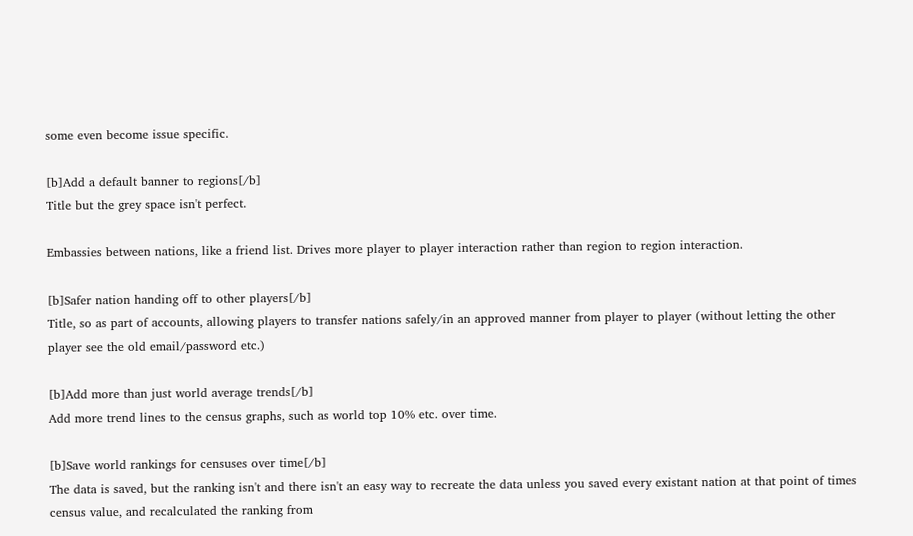some even become issue specific.

[b]Add a default banner to regions[/b]
Title but the grey space isn't perfect.

Embassies between nations, like a friend list. Drives more player to player interaction rather than region to region interaction.

[b]Safer nation handing off to other players[/b]
Title, so as part of accounts, allowing players to transfer nations safely/in an approved manner from player to player (without letting the other player see the old email/password etc.)

[b]Add more than just world average trends[/b]
Add more trend lines to the census graphs, such as world top 10% etc. over time.

[b]Save world rankings for censuses over time[/b]
The data is saved, but the ranking isn't and there isn't an easy way to recreate the data unless you saved every existant nation at that point of times census value, and recalculated the ranking from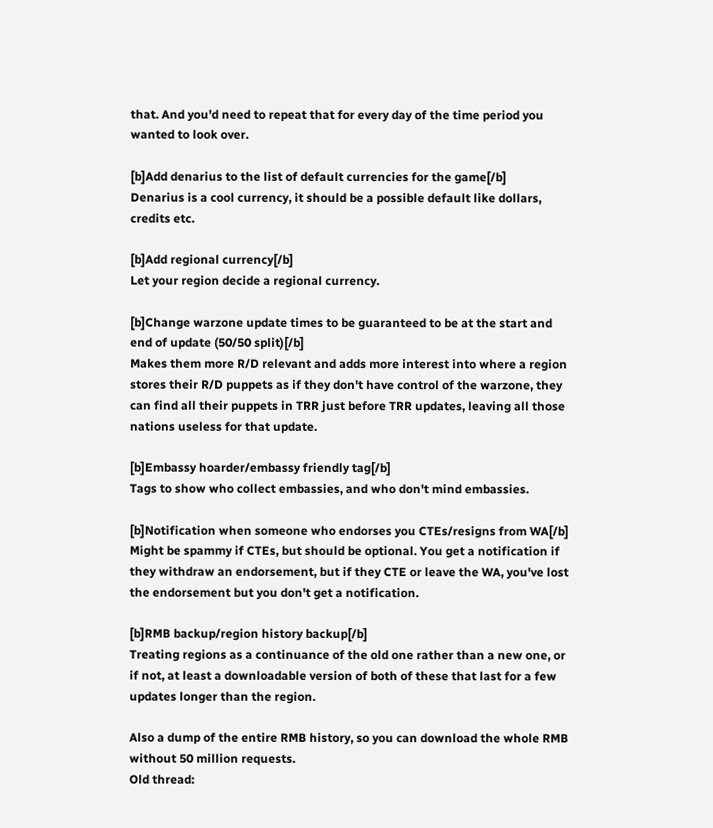that. And you'd need to repeat that for every day of the time period you wanted to look over.

[b]Add denarius to the list of default currencies for the game[/b]
Denarius is a cool currency, it should be a possible default like dollars, credits etc.

[b]Add regional currency[/b]
Let your region decide a regional currency.

[b]Change warzone update times to be guaranteed to be at the start and end of update (50/50 split)[/b]
Makes them more R/D relevant and adds more interest into where a region stores their R/D puppets as if they don't have control of the warzone, they can find all their puppets in TRR just before TRR updates, leaving all those nations useless for that update.

[b]Embassy hoarder/embassy friendly tag[/b]
Tags to show who collect embassies, and who don't mind embassies.

[b]Notification when someone who endorses you CTEs/resigns from WA[/b]
Might be spammy if CTEs, but should be optional. You get a notification if they withdraw an endorsement, but if they CTE or leave the WA, you've lost the endorsement but you don't get a notification.

[b]RMB backup/region history backup[/b]
Treating regions as a continuance of the old one rather than a new one, or if not, at least a downloadable version of both of these that last for a few updates longer than the region.

Also a dump of the entire RMB history, so you can download the whole RMB without 50 million requests.
Old thread: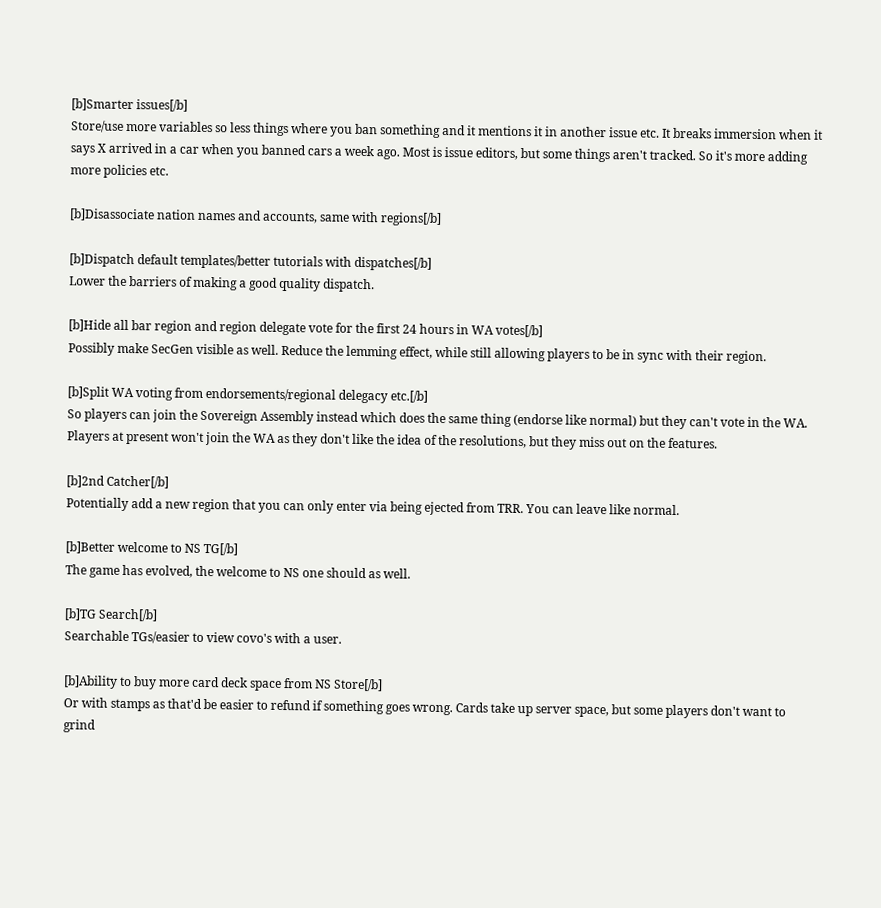[b]Smarter issues[/b]
Store/use more variables so less things where you ban something and it mentions it in another issue etc. It breaks immersion when it says X arrived in a car when you banned cars a week ago. Most is issue editors, but some things aren't tracked. So it's more adding more policies etc.

[b]Disassociate nation names and accounts, same with regions[/b]

[b]Dispatch default templates/better tutorials with dispatches[/b]
Lower the barriers of making a good quality dispatch.

[b]Hide all bar region and region delegate vote for the first 24 hours in WA votes[/b]
Possibly make SecGen visible as well. Reduce the lemming effect, while still allowing players to be in sync with their region.

[b]Split WA voting from endorsements/regional delegacy etc.[/b]
So players can join the Sovereign Assembly instead which does the same thing (endorse like normal) but they can't vote in the WA. Players at present won't join the WA as they don't like the idea of the resolutions, but they miss out on the features.

[b]2nd Catcher[/b]
Potentially add a new region that you can only enter via being ejected from TRR. You can leave like normal.

[b]Better welcome to NS TG[/b]
The game has evolved, the welcome to NS one should as well.

[b]TG Search[/b]
Searchable TGs/easier to view covo's with a user.

[b]Ability to buy more card deck space from NS Store[/b]
Or with stamps as that'd be easier to refund if something goes wrong. Cards take up server space, but some players don't want to grind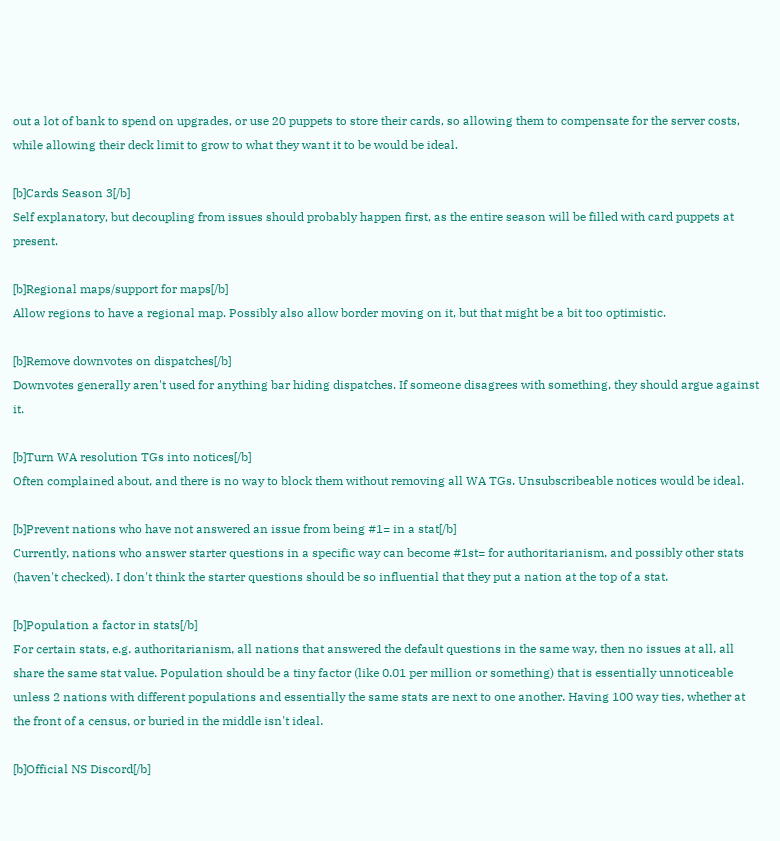out a lot of bank to spend on upgrades, or use 20 puppets to store their cards, so allowing them to compensate for the server costs, while allowing their deck limit to grow to what they want it to be would be ideal.

[b]Cards Season 3[/b]
Self explanatory, but decoupling from issues should probably happen first, as the entire season will be filled with card puppets at present.

[b]Regional maps/support for maps[/b]
Allow regions to have a regional map. Possibly also allow border moving on it, but that might be a bit too optimistic.

[b]Remove downvotes on dispatches[/b]
Downvotes generally aren't used for anything bar hiding dispatches. If someone disagrees with something, they should argue against it.

[b]Turn WA resolution TGs into notices[/b]
Often complained about, and there is no way to block them without removing all WA TGs. Unsubscribeable notices would be ideal.

[b]Prevent nations who have not answered an issue from being #1= in a stat[/b]
Currently, nations who answer starter questions in a specific way can become #1st= for authoritarianism, and possibly other stats (haven't checked). I don't think the starter questions should be so influential that they put a nation at the top of a stat.

[b]Population a factor in stats[/b]
For certain stats, e.g. authoritarianism, all nations that answered the default questions in the same way, then no issues at all, all share the same stat value. Population should be a tiny factor (like 0.01 per million or something) that is essentially unnoticeable unless 2 nations with different populations and essentially the same stats are next to one another. Having 100 way ties, whether at the front of a census, or buried in the middle isn't ideal.

[b]Official NS Discord[/b]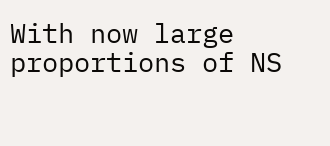With now large proportions of NS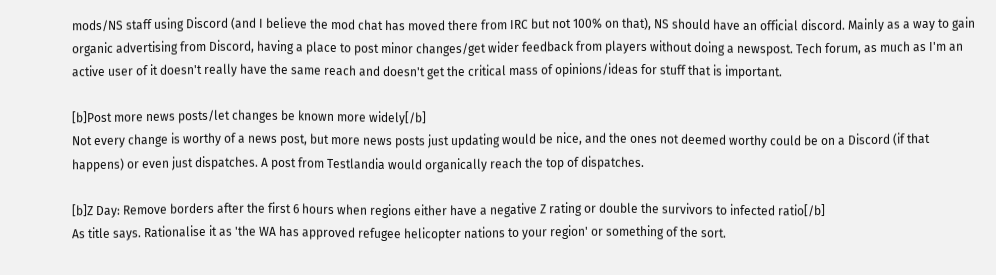mods/NS staff using Discord (and I believe the mod chat has moved there from IRC but not 100% on that), NS should have an official discord. Mainly as a way to gain organic advertising from Discord, having a place to post minor changes/get wider feedback from players without doing a newspost. Tech forum, as much as I'm an active user of it doesn't really have the same reach and doesn't get the critical mass of opinions/ideas for stuff that is important.

[b]Post more news posts/let changes be known more widely[/b]
Not every change is worthy of a news post, but more news posts just updating would be nice, and the ones not deemed worthy could be on a Discord (if that happens) or even just dispatches. A post from Testlandia would organically reach the top of dispatches.

[b]Z Day: Remove borders after the first 6 hours when regions either have a negative Z rating or double the survivors to infected ratio[/b]
As title says. Rationalise it as 'the WA has approved refugee helicopter nations to your region' or something of the sort.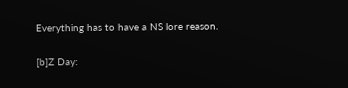Everything has to have a NS lore reason.

[b]Z Day: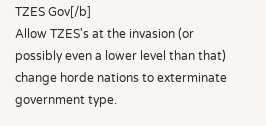TZES Gov[/b]
Allow TZES's at the invasion (or possibly even a lower level than that) change horde nations to exterminate government type.